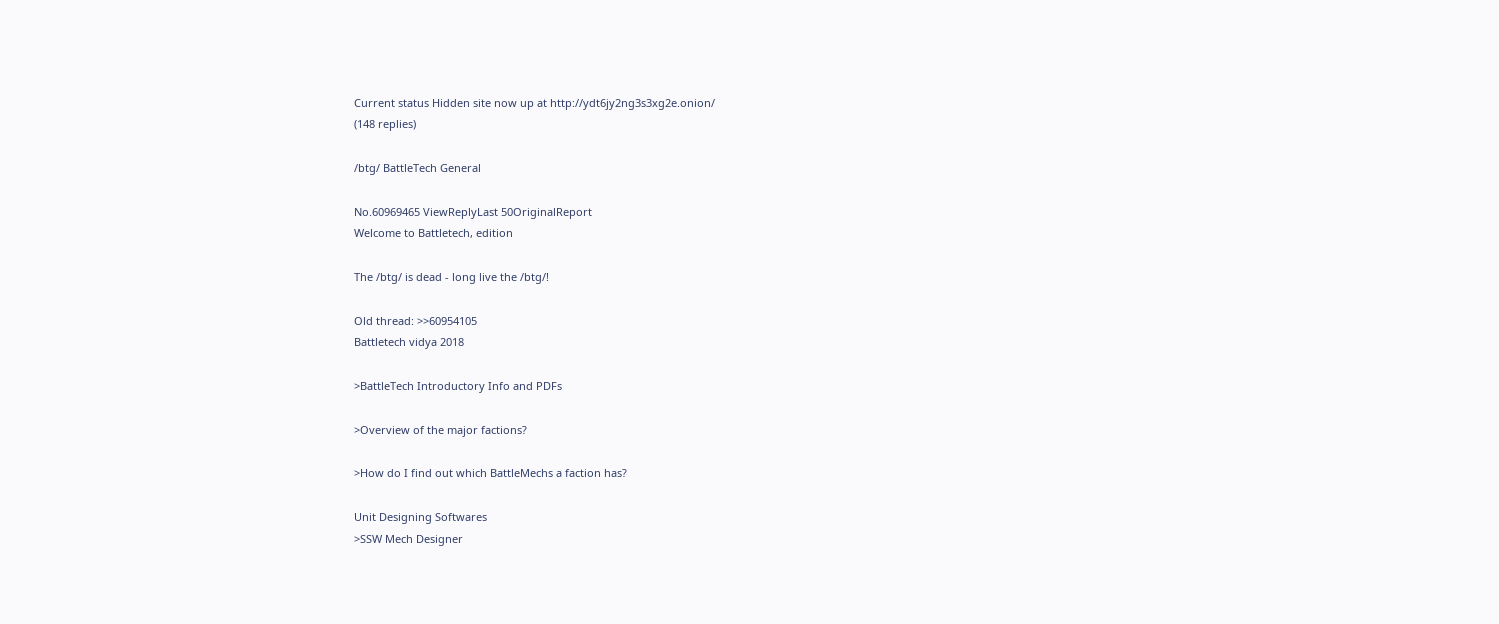Current status Hidden site now up at http://ydt6jy2ng3s3xg2e.onion/
(148 replies)

/btg/ BattleTech General

No.60969465 ViewReplyLast 50OriginalReport
Welcome to Battletech, edition

The /btg/ is dead - long live the /btg/!

Old thread: >>60954105
Battletech vidya 2018

>BattleTech Introductory Info and PDFs

>Overview of the major factions?

>How do I find out which BattleMechs a faction has?

Unit Designing Softwares
>SSW Mech Designer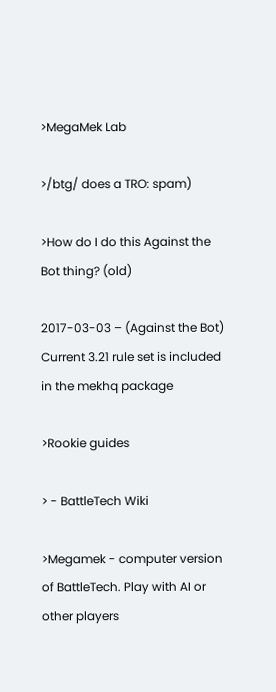>MegaMek Lab

>/btg/ does a TRO: spam)

>How do I do this Against the Bot thing? (old)

2017-03-03 – (Against the Bot)
Current 3.21 rule set is included in the mekhq package

>Rookie guides

> - BattleTech Wiki

>Megamek - computer version of BattleTech. Play with AI or other players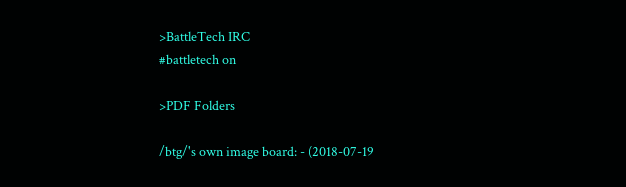>BattleTech IRC
#battletech on

>PDF Folders

/btg/'s own image board: - (2018-07-19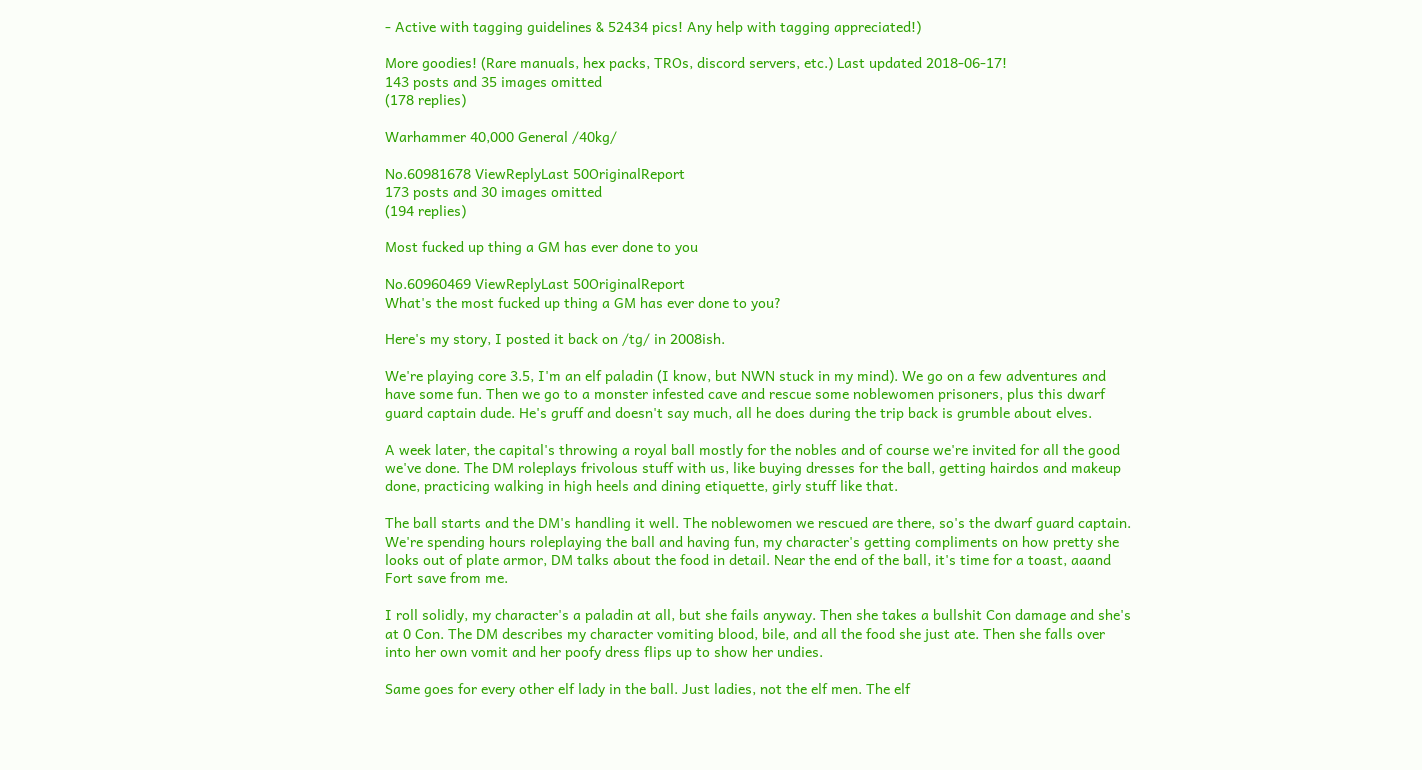- Active with tagging guidelines & 52434 pics! Any help with tagging appreciated!)

More goodies! (Rare manuals, hex packs, TROs, discord servers, etc.) Last updated 2018-06-17!
143 posts and 35 images omitted
(178 replies)

Warhammer 40,000 General /40kg/

No.60981678 ViewReplyLast 50OriginalReport
173 posts and 30 images omitted
(194 replies)

Most fucked up thing a GM has ever done to you

No.60960469 ViewReplyLast 50OriginalReport
What's the most fucked up thing a GM has ever done to you?

Here's my story, I posted it back on /tg/ in 2008ish.

We're playing core 3.5, I'm an elf paladin (I know, but NWN stuck in my mind). We go on a few adventures and have some fun. Then we go to a monster infested cave and rescue some noblewomen prisoners, plus this dwarf guard captain dude. He's gruff and doesn't say much, all he does during the trip back is grumble about elves.

A week later, the capital's throwing a royal ball mostly for the nobles and of course we're invited for all the good we've done. The DM roleplays frivolous stuff with us, like buying dresses for the ball, getting hairdos and makeup done, practicing walking in high heels and dining etiquette, girly stuff like that.

The ball starts and the DM's handling it well. The noblewomen we rescued are there, so's the dwarf guard captain. We're spending hours roleplaying the ball and having fun, my character's getting compliments on how pretty she looks out of plate armor, DM talks about the food in detail. Near the end of the ball, it's time for a toast, aaand Fort save from me.

I roll solidly, my character's a paladin at all, but she fails anyway. Then she takes a bullshit Con damage and she's at 0 Con. The DM describes my character vomiting blood, bile, and all the food she just ate. Then she falls over into her own vomit and her poofy dress flips up to show her undies.

Same goes for every other elf lady in the ball. Just ladies, not the elf men. The elf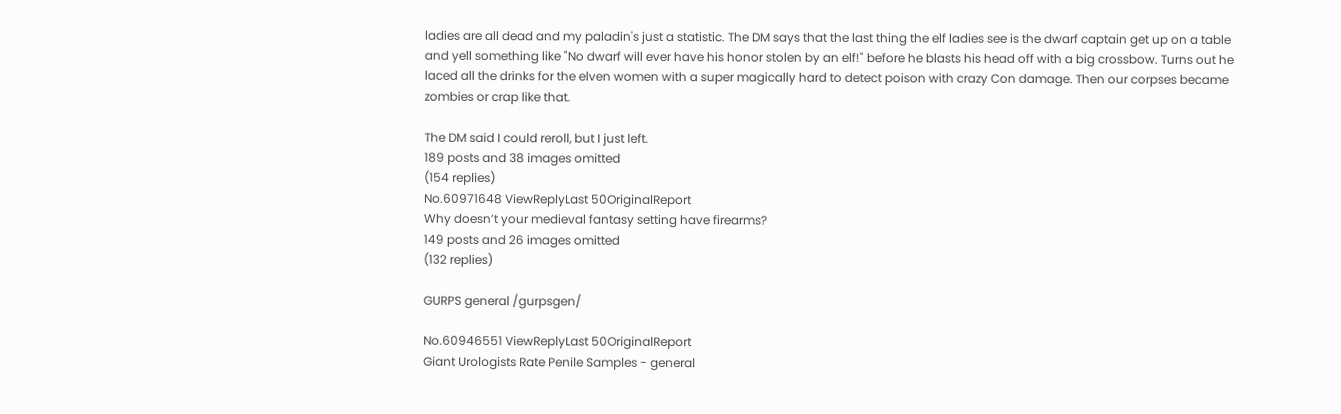ladies are all dead and my paladin's just a statistic. The DM says that the last thing the elf ladies see is the dwarf captain get up on a table and yell something like "No dwarf will ever have his honor stolen by an elf!" before he blasts his head off with a big crossbow. Turns out he laced all the drinks for the elven women with a super magically hard to detect poison with crazy Con damage. Then our corpses became zombies or crap like that.

The DM said I could reroll, but I just left.
189 posts and 38 images omitted
(154 replies)
No.60971648 ViewReplyLast 50OriginalReport
Why doesn’t your medieval fantasy setting have firearms?
149 posts and 26 images omitted
(132 replies)

GURPS general /gurpsgen/

No.60946551 ViewReplyLast 50OriginalReport
Giant Urologists Rate Penile Samples - general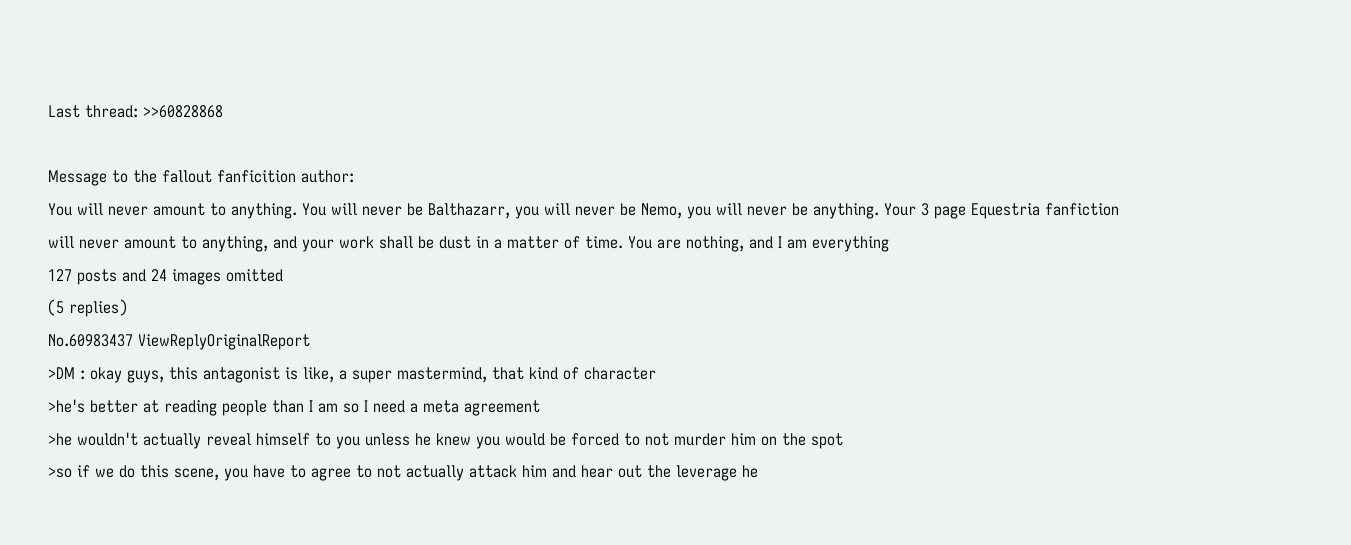Last thread: >>60828868

Message to the fallout fanficition author:
You will never amount to anything. You will never be Balthazarr, you will never be Nemo, you will never be anything. Your 3 page Equestria fanfiction will never amount to anything, and your work shall be dust in a matter of time. You are nothing, and I am everything
127 posts and 24 images omitted
(5 replies)
No.60983437 ViewReplyOriginalReport
>DM : okay guys, this antagonist is like, a super mastermind, that kind of character
>he's better at reading people than I am so I need a meta agreement
>he wouldn't actually reveal himself to you unless he knew you would be forced to not murder him on the spot
>so if we do this scene, you have to agree to not actually attack him and hear out the leverage he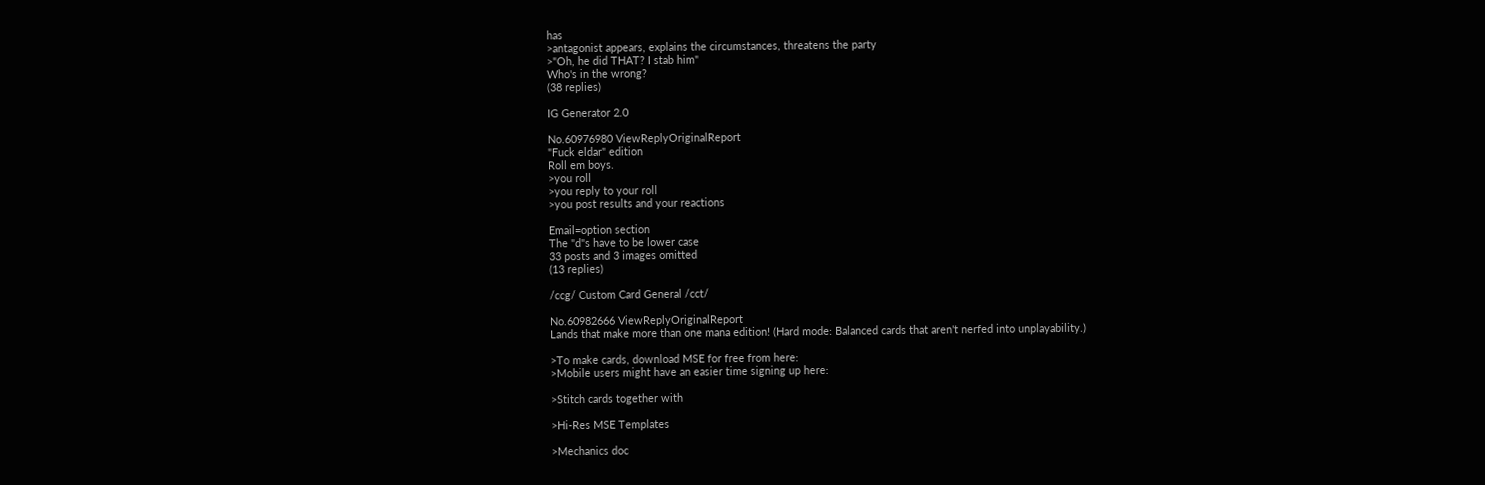has
>antagonist appears, explains the circumstances, threatens the party
>"Oh, he did THAT? I stab him"
Who's in the wrong?
(38 replies)

IG Generator 2.0

No.60976980 ViewReplyOriginalReport
"Fuck eldar" edition
Roll em boys.
>you roll
>you reply to your roll
>you post results and your reactions

Email=option section
The "d"s have to be lower case
33 posts and 3 images omitted
(13 replies)

/ccg/ Custom Card General /cct/

No.60982666 ViewReplyOriginalReport
Lands that make more than one mana edition! (Hard mode: Balanced cards that aren't nerfed into unplayability.)

>To make cards, download MSE for free from here:
>Mobile users might have an easier time signing up here:

>Stitch cards together with

>Hi-Res MSE Templates

>Mechanics doc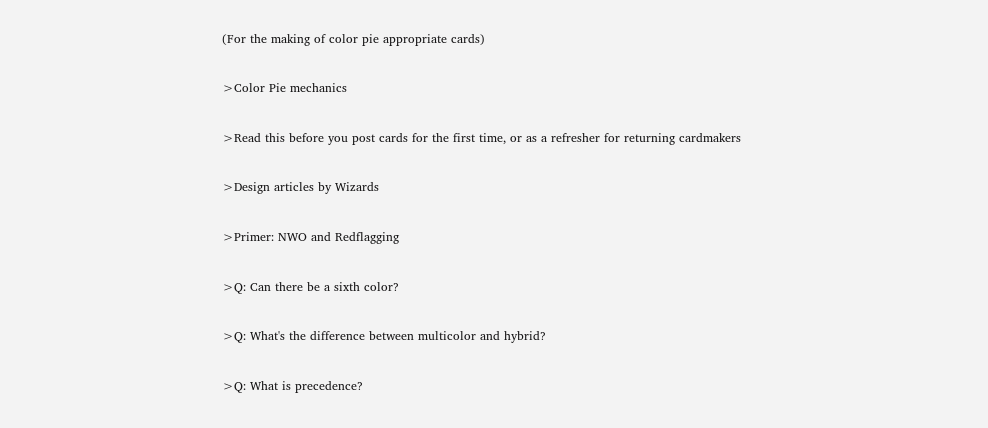(For the making of color pie appropriate cards)

>Color Pie mechanics

>Read this before you post cards for the first time, or as a refresher for returning cardmakers

>Design articles by Wizards

>Primer: NWO and Redflagging

>Q: Can there be a sixth color?

>Q: What's the difference between multicolor and hybrid?

>Q: What is precedence?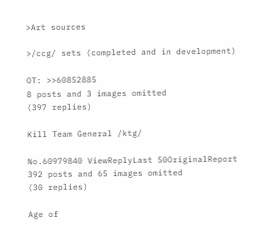>Art sources

>/ccg/ sets (completed and in development)

OT: >>60852885
8 posts and 3 images omitted
(397 replies)

Kill Team General /ktg/

No.60979840 ViewReplyLast 50OriginalReport
392 posts and 65 images omitted
(30 replies)

Age of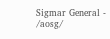Sigmar General - /aosg/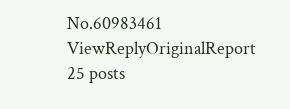No.60983461 ViewReplyOriginalReport
25 posts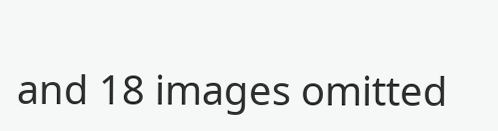and 18 images omitted